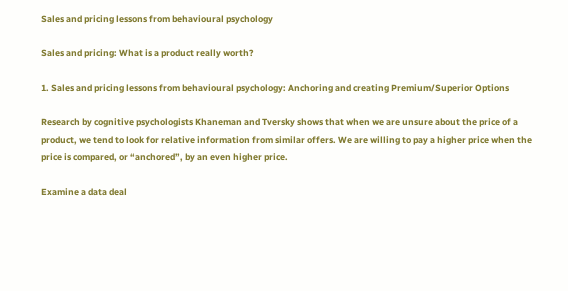Sales and pricing lessons from behavioural psychology

Sales and pricing: What is a product really worth?

1. Sales and pricing lessons from behavioural psychology: Anchoring and creating Premium/Superior Options

Research by cognitive psychologists Khaneman and Tversky shows that when we are unsure about the price of a product, we tend to look for relative information from similar offers. We are willing to pay a higher price when the price is compared, or “anchored”, by an even higher price.

Examine a data deal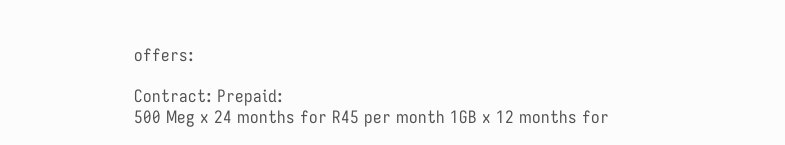offers:

Contract: Prepaid:
500 Meg x 24 months for R45 per month 1GB x 12 months for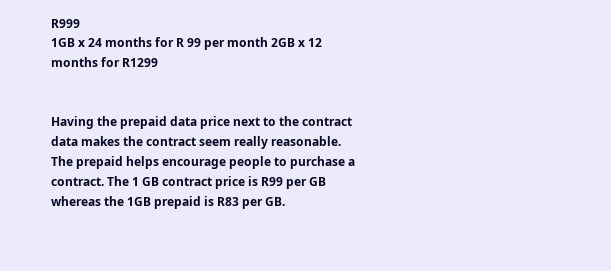R999
1GB x 24 months for R 99 per month 2GB x 12 months for R1299


Having the prepaid data price next to the contract data makes the contract seem really reasonable. The prepaid helps encourage people to purchase a contract. The 1 GB contract price is R99 per GB whereas the 1GB prepaid is R83 per GB.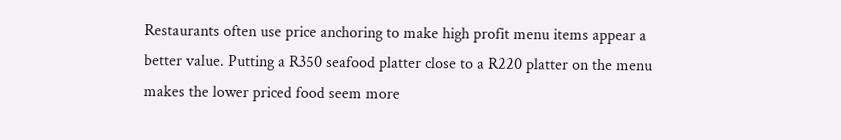Restaurants often use price anchoring to make high profit menu items appear a better value. Putting a R350 seafood platter close to a R220 platter on the menu makes the lower priced food seem more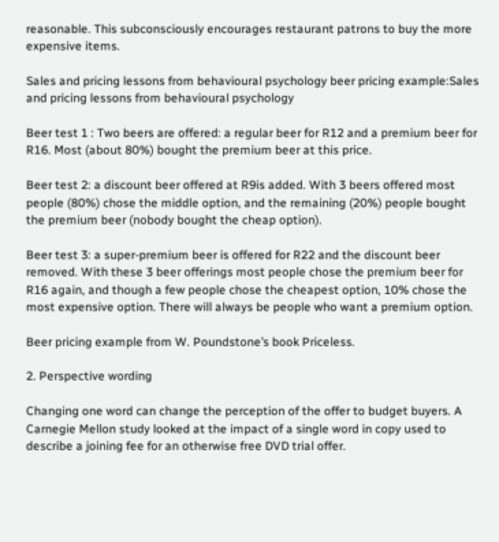reasonable. This subconsciously encourages restaurant patrons to buy the more expensive items.

Sales and pricing lessons from behavioural psychology beer pricing example:Sales and pricing lessons from behavioural psychology

Beer test 1 : Two beers are offered: a regular beer for R12 and a premium beer for R16. Most (about 80%) bought the premium beer at this price.

Beer test 2: a discount beer offered at R9is added. With 3 beers offered most people (80%) chose the middle option, and the remaining (20%) people bought the premium beer (nobody bought the cheap option).

Beer test 3: a super-premium beer is offered for R22 and the discount beer removed. With these 3 beer offerings most people chose the premium beer for R16 again, and though a few people chose the cheapest option, 10% chose the most expensive option. There will always be people who want a premium option.

Beer pricing example from W. Poundstone’s book Priceless.

2. Perspective wording

Changing one word can change the perception of the offer to budget buyers. A Carnegie Mellon study looked at the impact of a single word in copy used to describe a joining fee for an otherwise free DVD trial offer.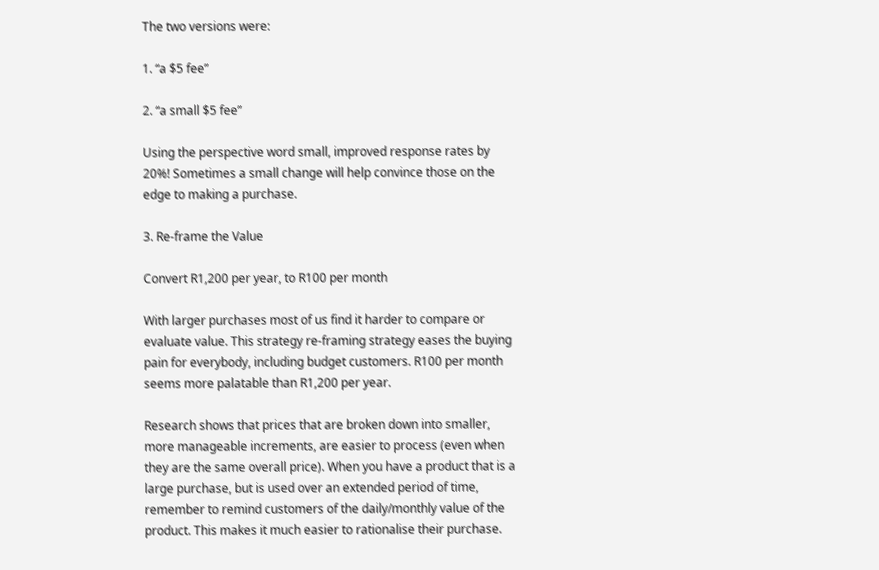The two versions were:

1. “a $5 fee”

2. “a small $5 fee”

Using the perspective word small, improved response rates by 20%! Sometimes a small change will help convince those on the edge to making a purchase.

3. Re-frame the Value

Convert R1,200 per year, to R100 per month

With larger purchases most of us find it harder to compare or evaluate value. This strategy re-framing strategy eases the buying pain for everybody, including budget customers. R100 per month seems more palatable than R1,200 per year.

Research shows that prices that are broken down into smaller, more manageable increments, are easier to process (even when they are the same overall price). When you have a product that is a large purchase, but is used over an extended period of time, remember to remind customers of the daily/monthly value of the product. This makes it much easier to rationalise their purchase.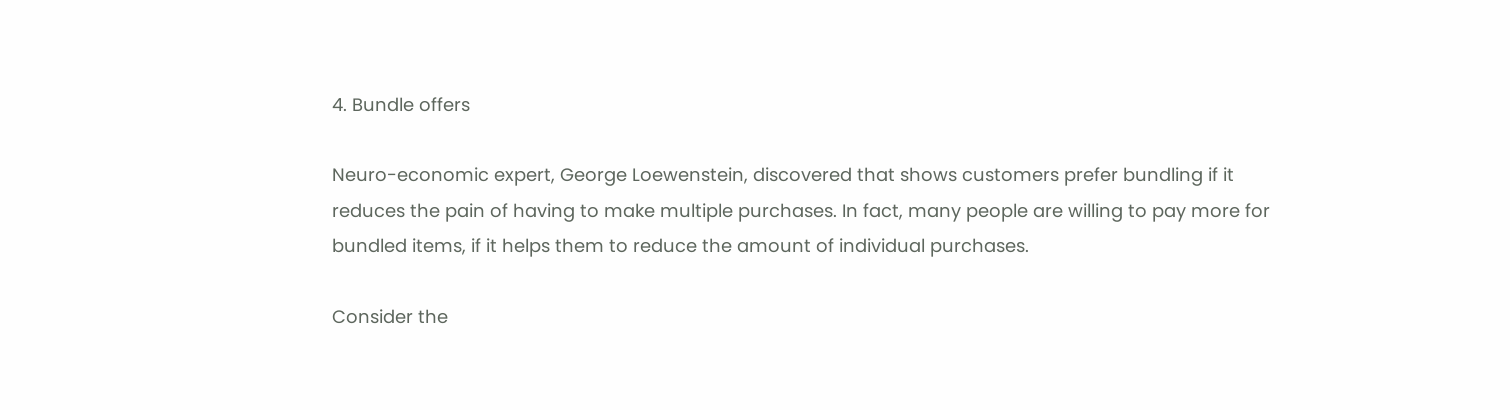4. Bundle offers

Neuro-economic expert, George Loewenstein, discovered that shows customers prefer bundling if it reduces the pain of having to make multiple purchases. In fact, many people are willing to pay more for bundled items, if it helps them to reduce the amount of individual purchases.

Consider the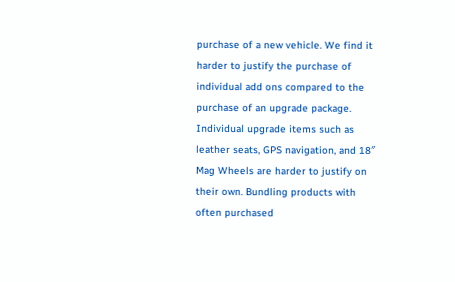purchase of a new vehicle. We find it harder to justify the purchase of individual add ons compared to the purchase of an upgrade package. Individual upgrade items such as leather seats, GPS navigation, and 18″ Mag Wheels are harder to justify on their own. Bundling products with often purchased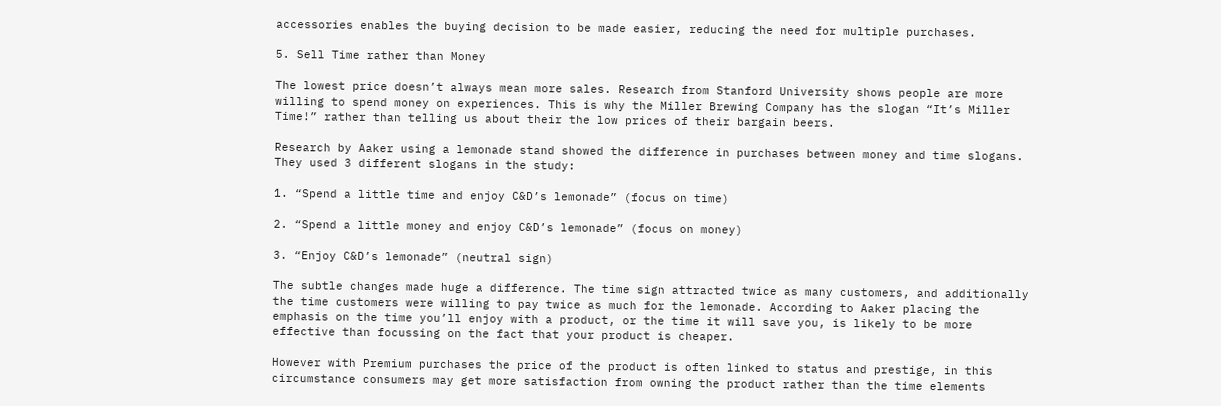accessories enables the buying decision to be made easier, reducing the need for multiple purchases.

5. Sell Time rather than Money

The lowest price doesn’t always mean more sales. Research from Stanford University shows people are more willing to spend money on experiences. This is why the Miller Brewing Company has the slogan “It’s Miller Time!” rather than telling us about their the low prices of their bargain beers.

Research by Aaker using a lemonade stand showed the difference in purchases between money and time slogans. They used 3 different slogans in the study:

1. “Spend a little time and enjoy C&D’s lemonade” (focus on time)

2. “Spend a little money and enjoy C&D’s lemonade” (focus on money)

3. “Enjoy C&D’s lemonade” (neutral sign)

The subtle changes made huge a difference. The time sign attracted twice as many customers, and additionally the time customers were willing to pay twice as much for the lemonade. According to Aaker placing the emphasis on the time you’ll enjoy with a product, or the time it will save you, is likely to be more effective than focussing on the fact that your product is cheaper.

However with Premium purchases the price of the product is often linked to status and prestige, in this circumstance consumers may get more satisfaction from owning the product rather than the time elements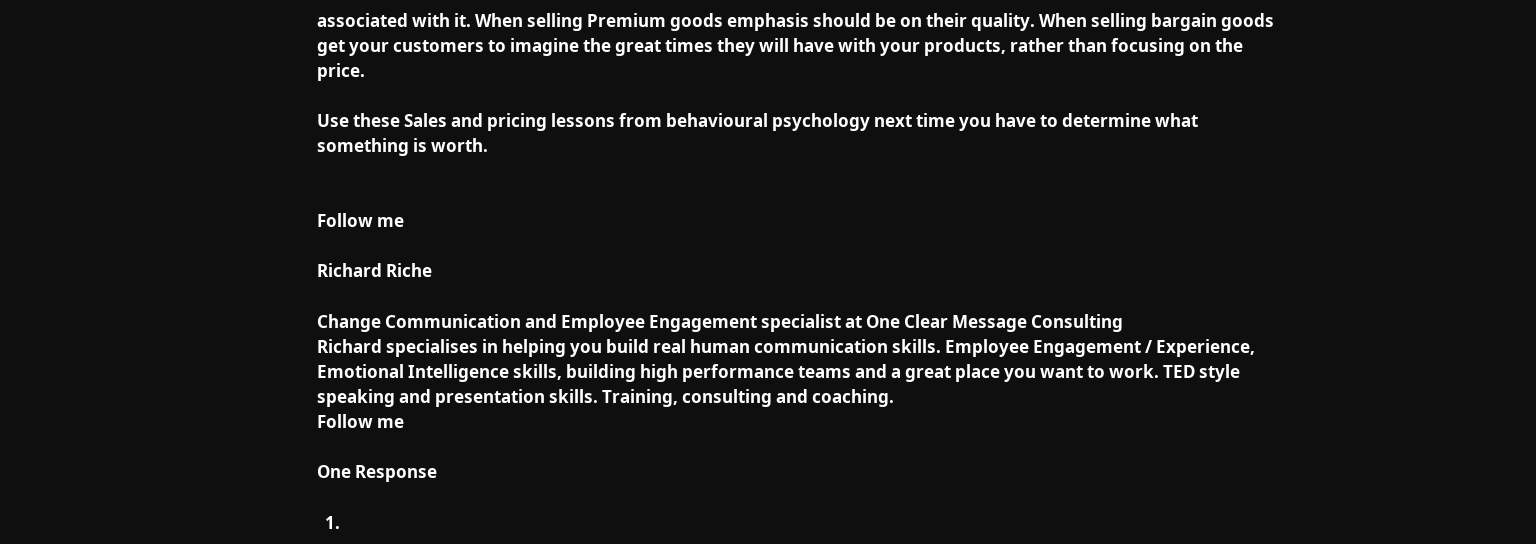associated with it. When selling Premium goods emphasis should be on their quality. When selling bargain goods get your customers to imagine the great times they will have with your products, rather than focusing on the price.

Use these Sales and pricing lessons from behavioural psychology next time you have to determine what something is worth.


Follow me

Richard Riche

Change Communication and Employee Engagement specialist at One Clear Message Consulting
Richard specialises in helping you build real human communication skills. Employee Engagement / Experience, Emotional Intelligence skills, building high performance teams and a great place you want to work. TED style speaking and presentation skills. Training, consulting and coaching.
Follow me

One Response

  1.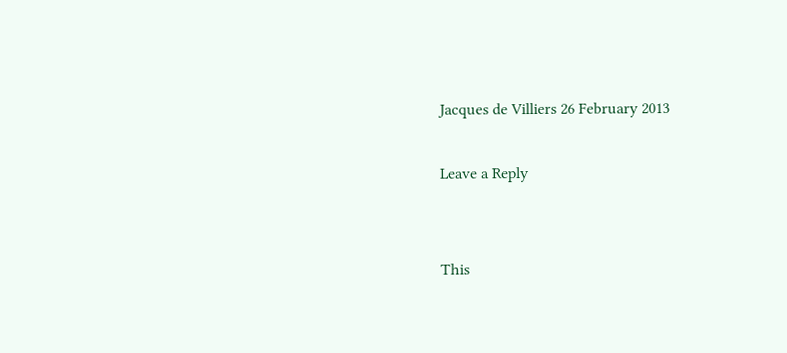Jacques de Villiers 26 February 2013

Leave a Reply


This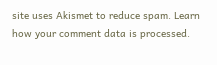site uses Akismet to reduce spam. Learn how your comment data is processed.